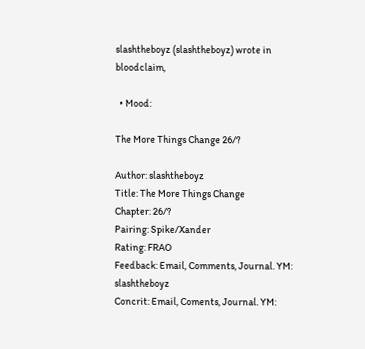slashtheboyz (slashtheboyz) wrote in bloodclaim,

  • Mood:

The More Things Change 26/?

Author: slashtheboyz
Title: The More Things Change
Chapter: 26/?
Pairing: Spike/Xander
Rating: FRAO
Feedback: Email, Comments, Journal. YM: slashtheboyz
Concrit: Email, Coments, Journal. YM: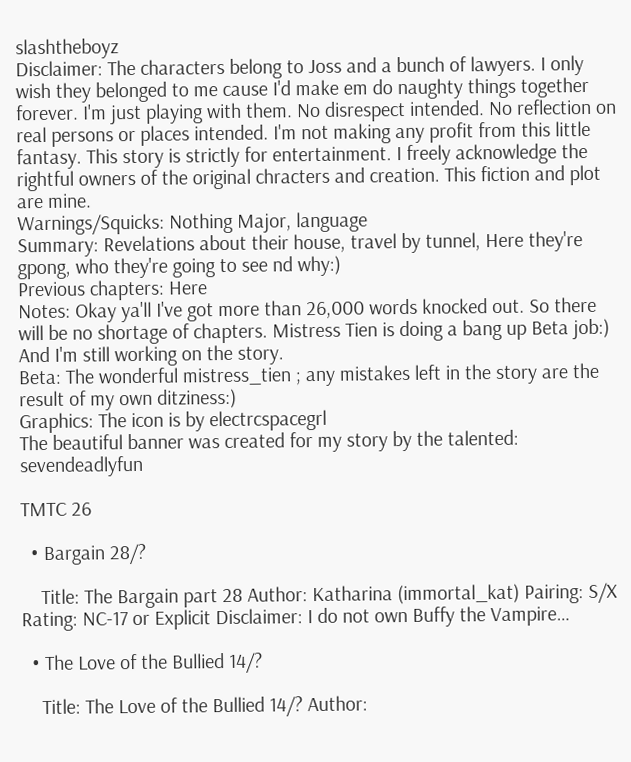slashtheboyz
Disclaimer: The characters belong to Joss and a bunch of lawyers. I only wish they belonged to me cause I'd make em do naughty things together forever. I'm just playing with them. No disrespect intended. No reflection on real persons or places intended. I'm not making any profit from this little fantasy. This story is strictly for entertainment. I freely acknowledge the rightful owners of the original chracters and creation. This fiction and plot are mine.
Warnings/Squicks: Nothing Major, language
Summary: Revelations about their house, travel by tunnel, Here they're gpong, who they're going to see nd why:)
Previous chapters: Here
Notes: Okay ya'll I've got more than 26,000 words knocked out. So there will be no shortage of chapters. Mistress Tien is doing a bang up Beta job:) And I'm still working on the story.
Beta: The wonderful mistress_tien ; any mistakes left in the story are the result of my own ditziness:)
Graphics: The icon is by electrcspacegrl
The beautiful banner was created for my story by the talented: sevendeadlyfun

TMTC 26

  • Bargain 28/?

    Title: The Bargain part 28 Author: Katharina (immortal_kat) Pairing: S/X Rating: NC-17 or Explicit Disclaimer: I do not own Buffy the Vampire…

  • The Love of the Bullied 14/?

    Title: The Love of the Bullied 14/? Author: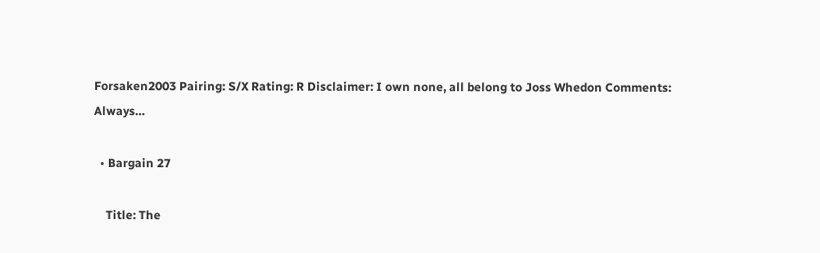Forsaken2003 Pairing: S/X Rating: R Disclaimer: I own none, all belong to Joss Whedon Comments: Always…

  • Bargain 27

    Title: The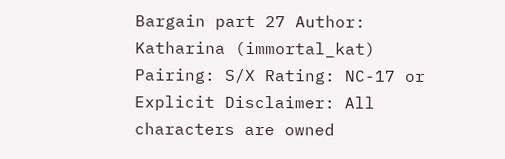Bargain part 27 Author: Katharina (immortal_kat) Pairing: S/X Rating: NC-17 or Explicit Disclaimer: All characters are owned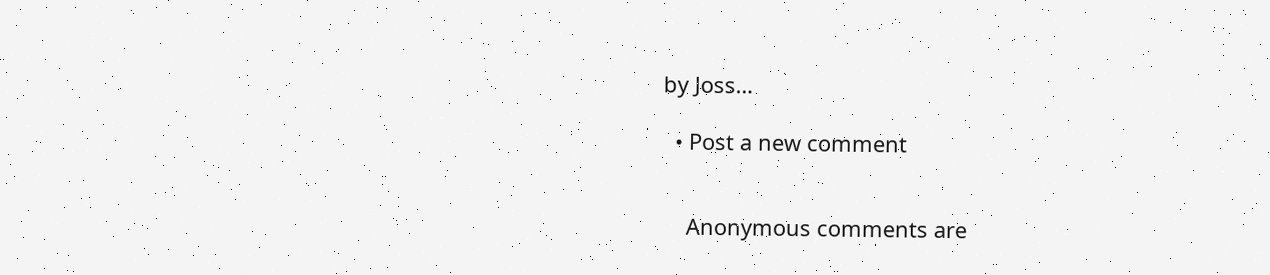by Joss…

  • Post a new comment


    Anonymous comments are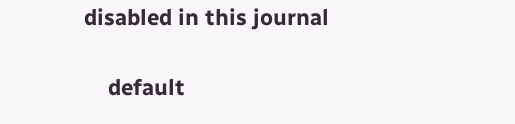disabled in this journal

    default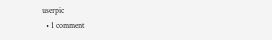userpic
  • 1 comment